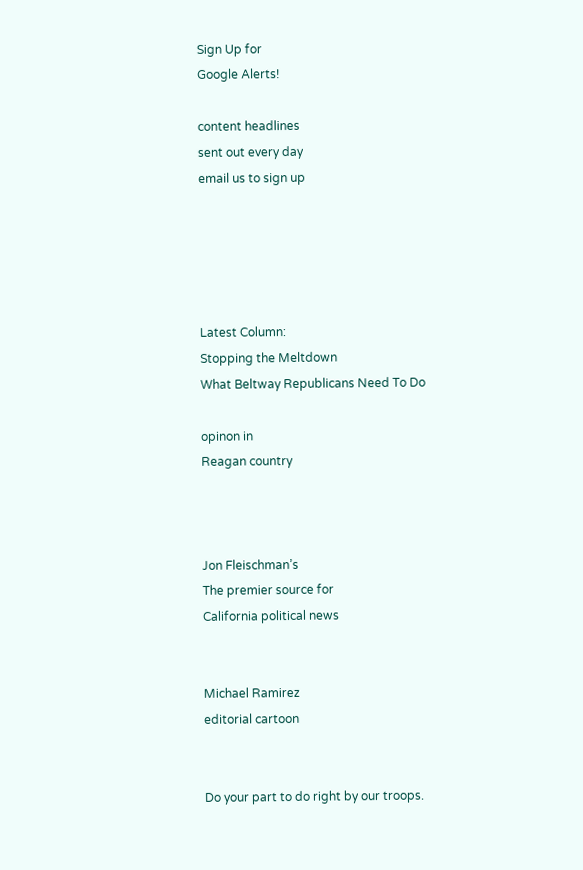Sign Up for
Google Alerts!

content headlines
sent out every day
email us to sign up





Latest Column:
Stopping the Meltdown
What Beltway Republicans Need To Do

opinon in
Reagan country



Jon Fleischman’s
The premier source for
California political news


Michael Ramirez
editorial cartoon


Do your part to do right by our troops.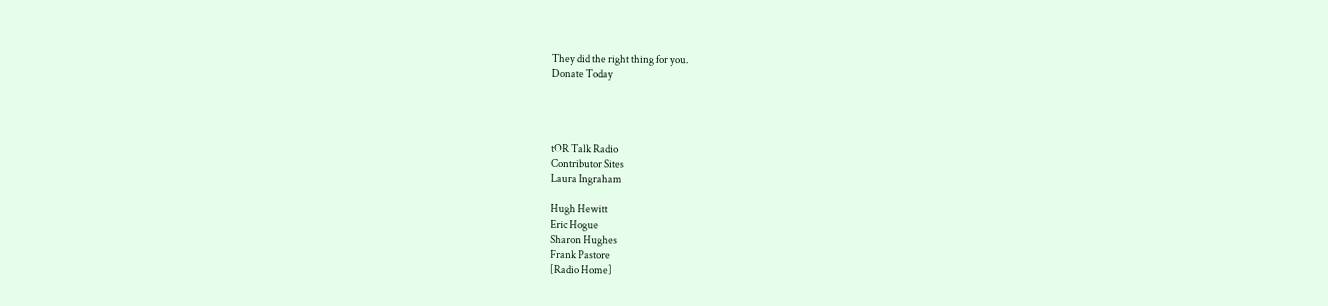They did the right thing for you.
Donate Today




tOR Talk Radio
Contributor Sites
Laura Ingraham

Hugh Hewitt
Eric Hogue
Sharon Hughes
Frank Pastore
[Radio Home]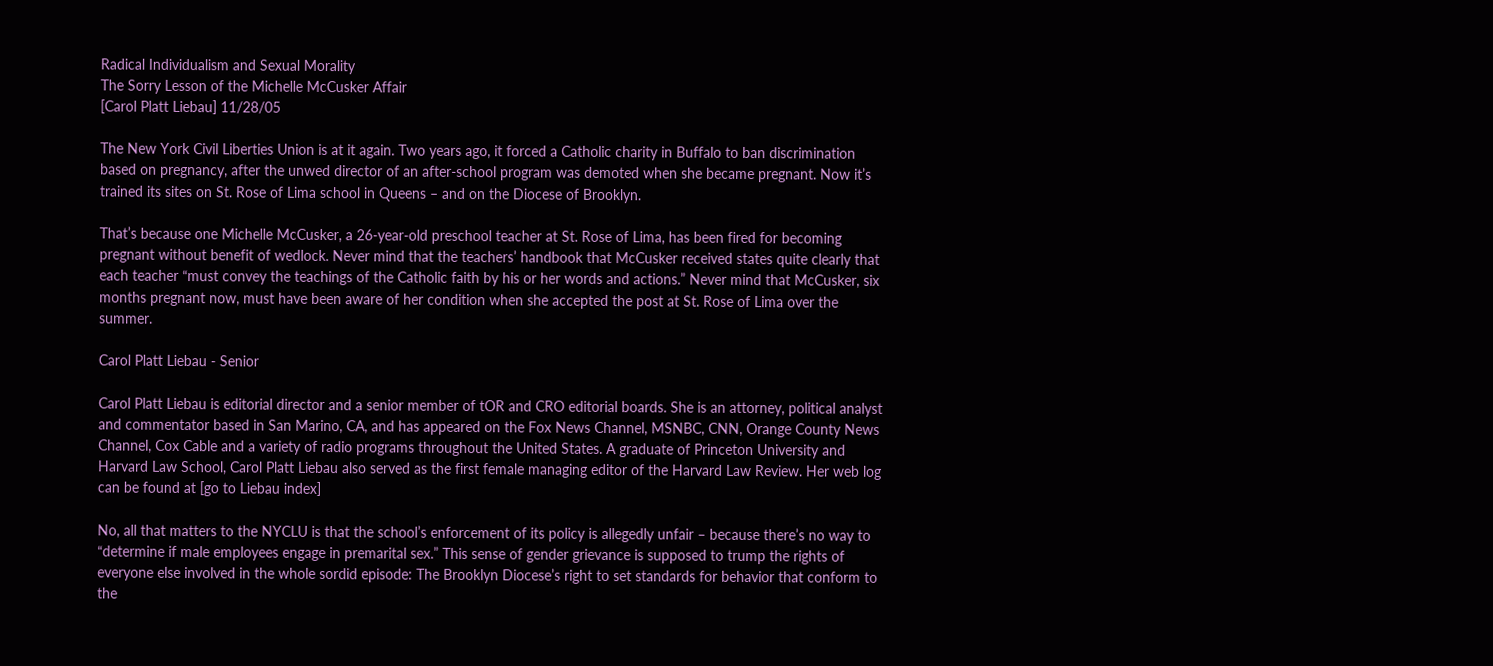Radical Individualism and Sexual Morality
The Sorry Lesson of the Michelle McCusker Affair
[Carol Platt Liebau] 11/28/05

The New York Civil Liberties Union is at it again. Two years ago, it forced a Catholic charity in Buffalo to ban discrimination based on pregnancy, after the unwed director of an after-school program was demoted when she became pregnant. Now it’s trained its sites on St. Rose of Lima school in Queens – and on the Diocese of Brooklyn.

That’s because one Michelle McCusker, a 26-year-old preschool teacher at St. Rose of Lima, has been fired for becoming pregnant without benefit of wedlock. Never mind that the teachers’ handbook that McCusker received states quite clearly that each teacher “must convey the teachings of the Catholic faith by his or her words and actions.” Never mind that McCusker, six months pregnant now, must have been aware of her condition when she accepted the post at St. Rose of Lima over the summer.

Carol Platt Liebau - Senior

Carol Platt Liebau is editorial director and a senior member of tOR and CRO editorial boards. She is an attorney, political analyst and commentator based in San Marino, CA, and has appeared on the Fox News Channel, MSNBC, CNN, Orange County News Channel, Cox Cable and a variety of radio programs throughout the United States. A graduate of Princeton University and Harvard Law School, Carol Platt Liebau also served as the first female managing editor of the Harvard Law Review. Her web log can be found at [go to Liebau index]

No, all that matters to the NYCLU is that the school’s enforcement of its policy is allegedly unfair – because there’s no way to “determine if male employees engage in premarital sex.” This sense of gender grievance is supposed to trump the rights of everyone else involved in the whole sordid episode: The Brooklyn Diocese’s right to set standards for behavior that conform to the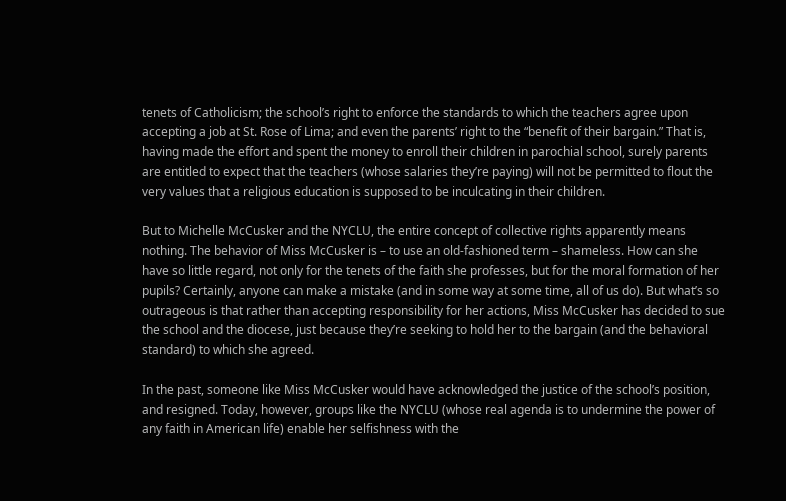tenets of Catholicism; the school’s right to enforce the standards to which the teachers agree upon accepting a job at St. Rose of Lima; and even the parents’ right to the “benefit of their bargain.” That is, having made the effort and spent the money to enroll their children in parochial school, surely parents are entitled to expect that the teachers (whose salaries they’re paying) will not be permitted to flout the very values that a religious education is supposed to be inculcating in their children.

But to Michelle McCusker and the NYCLU, the entire concept of collective rights apparently means nothing. The behavior of Miss McCusker is – to use an old-fashioned term – shameless. How can she have so little regard, not only for the tenets of the faith she professes, but for the moral formation of her pupils? Certainly, anyone can make a mistake (and in some way at some time, all of us do). But what’s so outrageous is that rather than accepting responsibility for her actions, Miss McCusker has decided to sue the school and the diocese, just because they’re seeking to hold her to the bargain (and the behavioral standard) to which she agreed.

In the past, someone like Miss McCusker would have acknowledged the justice of the school’s position, and resigned. Today, however, groups like the NYCLU (whose real agenda is to undermine the power of any faith in American life) enable her selfishness with the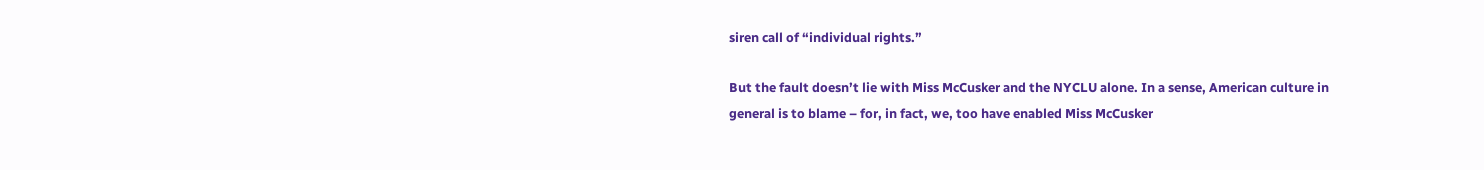siren call of “individual rights.”

But the fault doesn’t lie with Miss McCusker and the NYCLU alone. In a sense, American culture in general is to blame – for, in fact, we, too have enabled Miss McCusker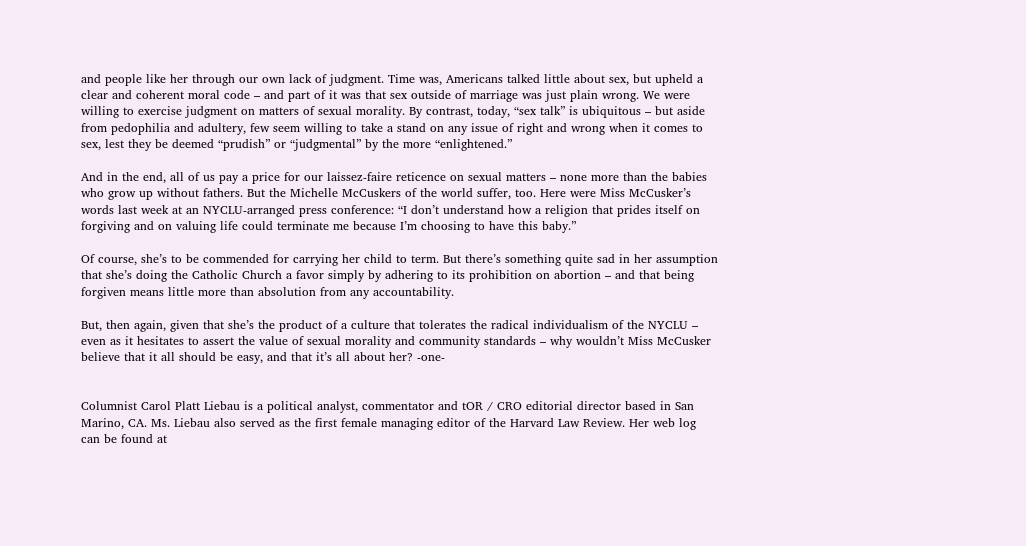and people like her through our own lack of judgment. Time was, Americans talked little about sex, but upheld a clear and coherent moral code – and part of it was that sex outside of marriage was just plain wrong. We were willing to exercise judgment on matters of sexual morality. By contrast, today, “sex talk” is ubiquitous – but aside from pedophilia and adultery, few seem willing to take a stand on any issue of right and wrong when it comes to sex, lest they be deemed “prudish” or “judgmental” by the more “enlightened.”

And in the end, all of us pay a price for our laissez-faire reticence on sexual matters – none more than the babies who grow up without fathers. But the Michelle McCuskers of the world suffer, too. Here were Miss McCusker’s words last week at an NYCLU-arranged press conference: “I don’t understand how a religion that prides itself on forgiving and on valuing life could terminate me because I’m choosing to have this baby.”

Of course, she’s to be commended for carrying her child to term. But there’s something quite sad in her assumption that she’s doing the Catholic Church a favor simply by adhering to its prohibition on abortion – and that being forgiven means little more than absolution from any accountability.

But, then again, given that she’s the product of a culture that tolerates the radical individualism of the NYCLU – even as it hesitates to assert the value of sexual morality and community standards – why wouldn’t Miss McCusker believe that it all should be easy, and that it’s all about her? -one-


Columnist Carol Platt Liebau is a political analyst, commentator and tOR / CRO editorial director based in San Marino, CA. Ms. Liebau also served as the first female managing editor of the Harvard Law Review. Her web log can be found at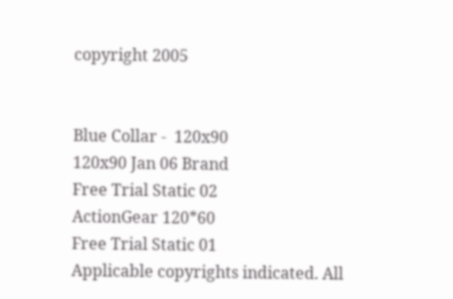copyright 2005


Blue Collar -  120x90
120x90 Jan 06 Brand
Free Trial Static 02
ActionGear 120*60
Free Trial Static 01
Applicable copyrights indicated. All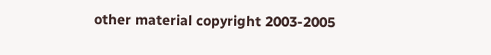other material copyright 2003-2005